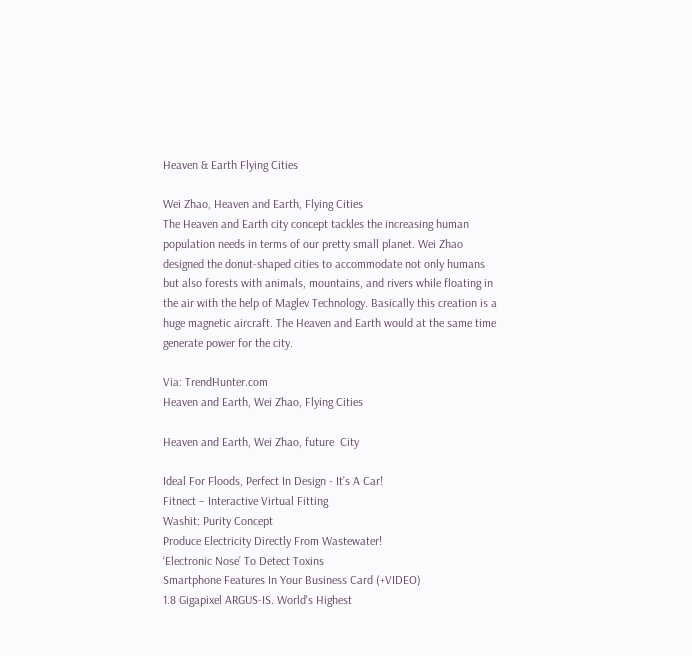Heaven & Earth Flying Cities

Wei Zhao, Heaven and Earth, Flying Cities
The Heaven and Earth city concept tackles the increasing human population needs in terms of our pretty small planet. Wei Zhao designed the donut-shaped cities to accommodate not only humans but also forests with animals, mountains, and rivers while floating in the air with the help of Maglev Technology. Basically this creation is a huge magnetic aircraft. The Heaven and Earth would at the same time generate power for the city.

Via: TrendHunter.com
Heaven and Earth, Wei Zhao, Flying Cities

Heaven and Earth, Wei Zhao, future  City

Ideal For Floods, Perfect In Design - It’s A Car!
Fitnect – Interactive Virtual Fitting
Washit: Purity Concept
Produce Electricity Directly From Wastewater!
‘Electronic Nose’ To Detect Toxins
Smartphone Features In Your Business Card (+VIDEO)
1.8 Gigapixel ARGUS-IS. World's Highest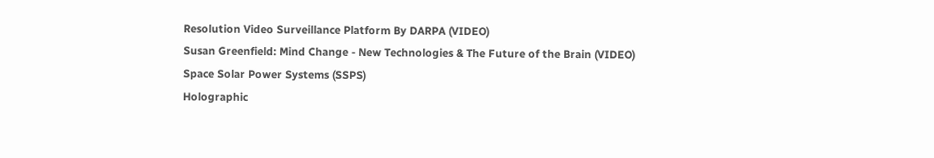Resolution Video Surveillance Platform By DARPA (VIDEO)
Susan Greenfield: Mind Change - New Technologies & The Future of the Brain (VIDEO)
Space Solar Power Systems (SSPS)
Holographic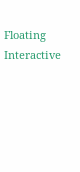Floating Interactive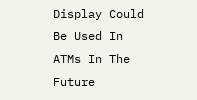Display Could Be Used In ATMs In The Future